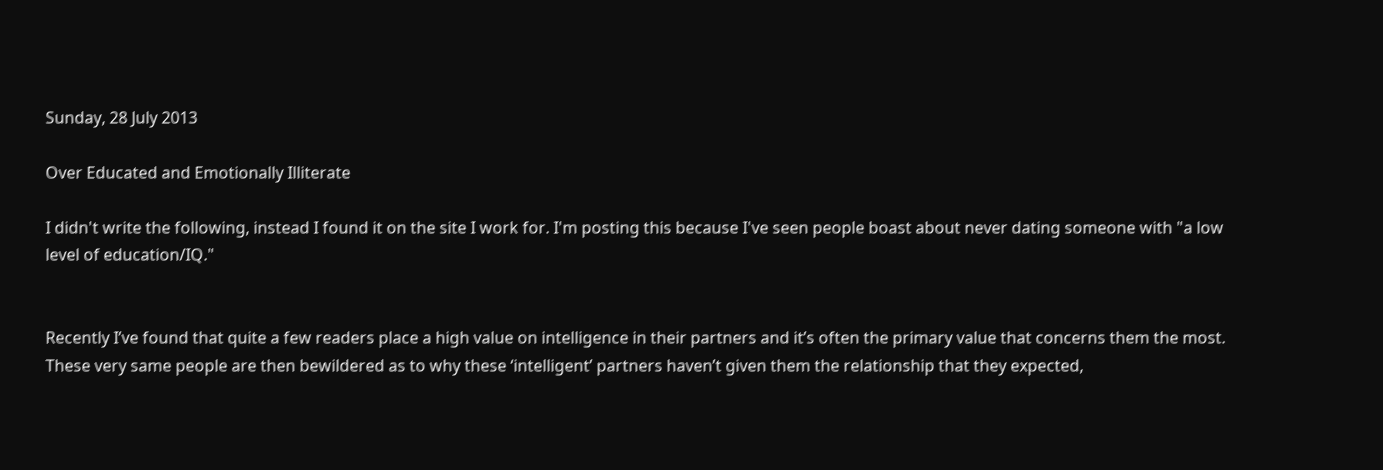Sunday, 28 July 2013

Over Educated and Emotionally Illiterate

I didn't write the following, instead I found it on the site I work for. I'm posting this because I've seen people boast about never dating someone with "a low level of education/IQ."


Recently I’ve found that quite a few readers place a high value on intelligence in their partners and it’s often the primary value that concerns them the most. These very same people are then bewildered as to why these ‘intelligent’ partners haven’t given them the relationship that they expected,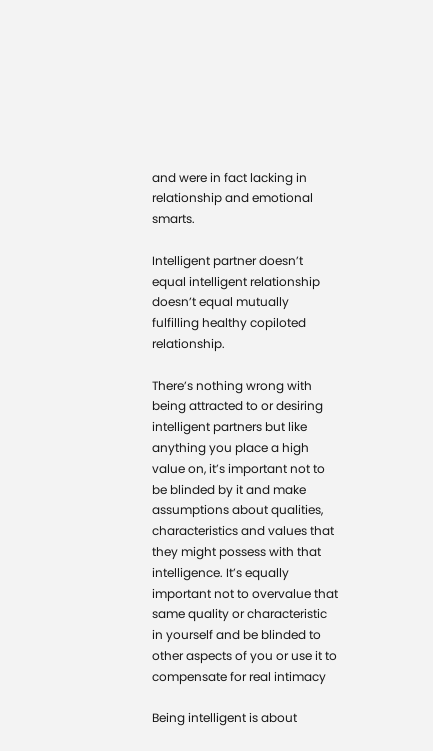and were in fact lacking in relationship and emotional smarts.

Intelligent partner doesn’t equal intelligent relationship doesn’t equal mutually fulfilling healthy copiloted relationship.

There’s nothing wrong with being attracted to or desiring intelligent partners but like anything you place a high value on, it’s important not to be blinded by it and make assumptions about qualities, characteristics and values that they might possess with that intelligence. It’s equally important not to overvalue that same quality or characteristic in yourself and be blinded to other aspects of you or use it to compensate for real intimacy

Being intelligent is about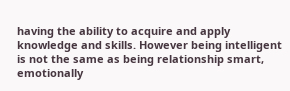having the ability to acquire and apply knowledge and skills. However being intelligent is not the same as being relationship smart, emotionally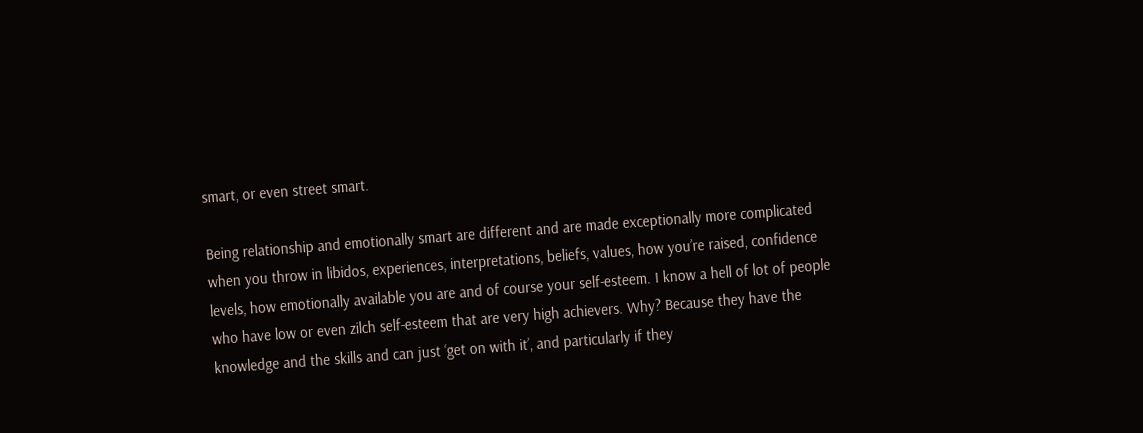smart, or even street smart.

Being relationship and emotionally smart are different and are made exceptionally more complicated when you throw in libidos, experiences, interpretations, beliefs, values, how you’re raised, confidence levels, how emotionally available you are and of course your self-esteem. I know a hell of lot of people who have low or even zilch self-esteem that are very high achievers. Why? Because they have the knowledge and the skills and can just ‘get on with it’, and particularly if they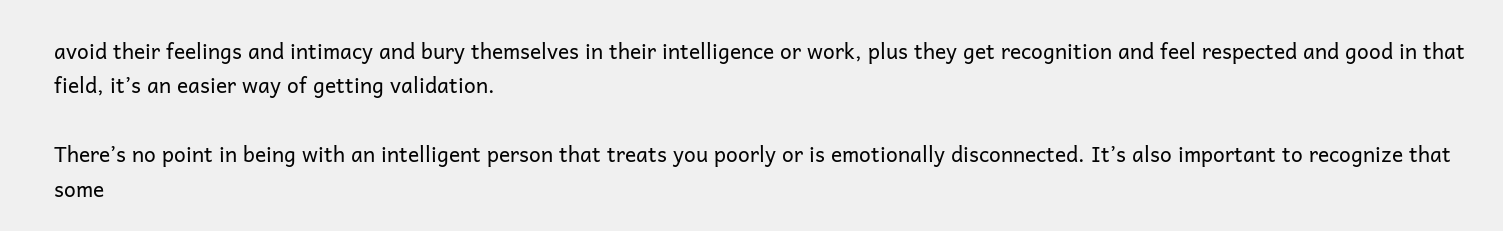avoid their feelings and intimacy and bury themselves in their intelligence or work, plus they get recognition and feel respected and good in that field, it’s an easier way of getting validation.

There’s no point in being with an intelligent person that treats you poorly or is emotionally disconnected. It’s also important to recognize that some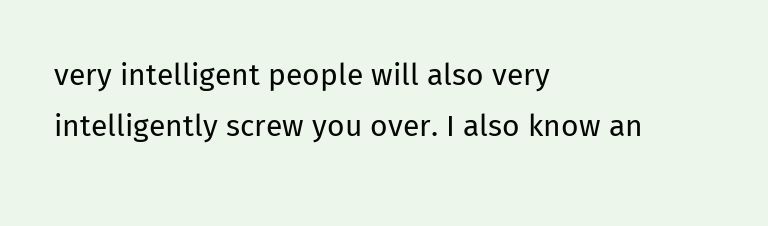very intelligent people will also very intelligently screw you over. I also know an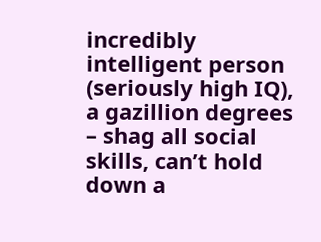incredibly intelligent person (seriously high IQ), a gazillion degrees – shag all social skills, can’t hold down a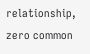relationship, zero common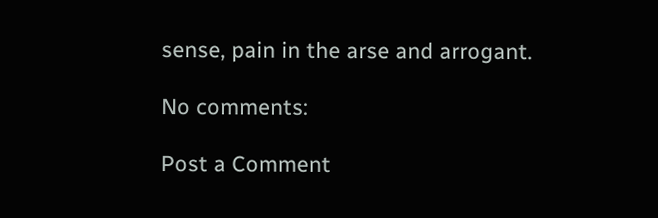sense, pain in the arse and arrogant.

No comments:

Post a Comment